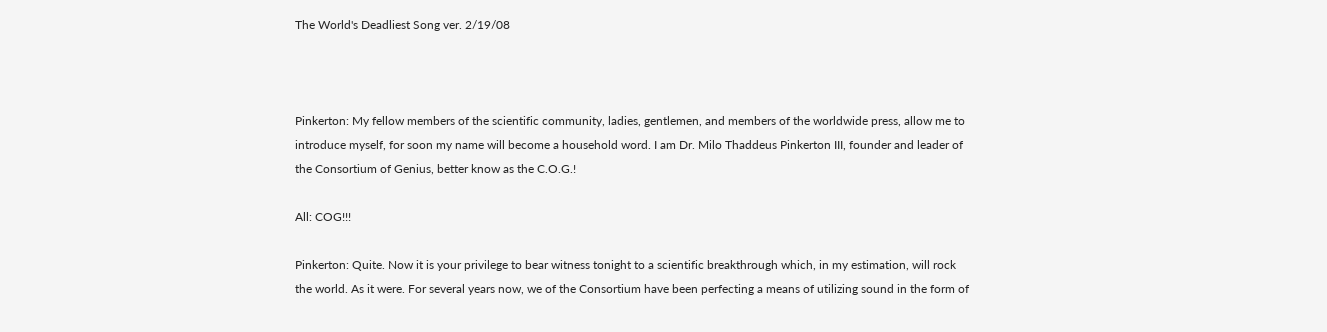The World's Deadliest Song ver. 2/19/08



Pinkerton: My fellow members of the scientific community, ladies, gentlemen, and members of the worldwide press, allow me to introduce myself, for soon my name will become a household word. I am Dr. Milo Thaddeus Pinkerton III, founder and leader of the Consortium of Genius, better know as the C.O.G.!

All: COG!!!

Pinkerton: Quite. Now it is your privilege to bear witness tonight to a scientific breakthrough which, in my estimation, will rock the world. As it were. For several years now, we of the Consortium have been perfecting a means of utilizing sound in the form of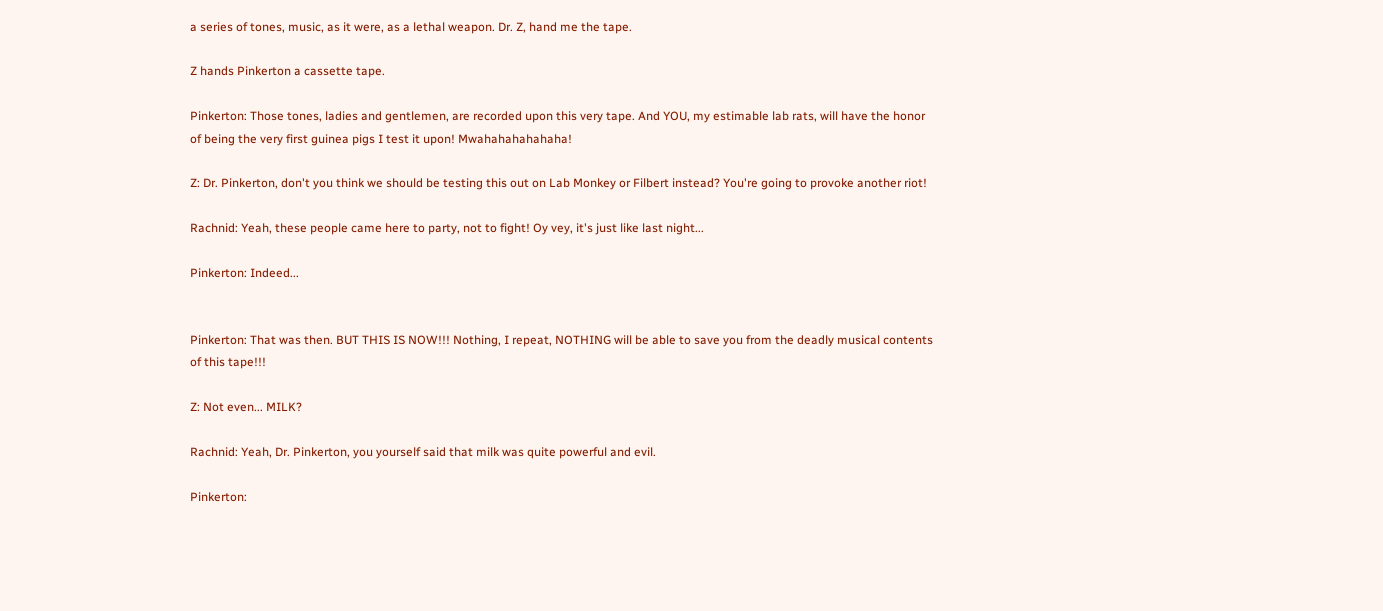a series of tones, music, as it were, as a lethal weapon. Dr. Z, hand me the tape.

Z hands Pinkerton a cassette tape.

Pinkerton: Those tones, ladies and gentlemen, are recorded upon this very tape. And YOU, my estimable lab rats, will have the honor of being the very first guinea pigs I test it upon! Mwahahahahahaha!

Z: Dr. Pinkerton, don't you think we should be testing this out on Lab Monkey or Filbert instead? You're going to provoke another riot!

Rachnid: Yeah, these people came here to party, not to fight! Oy vey, it's just like last night...

Pinkerton: Indeed...


Pinkerton: That was then. BUT THIS IS NOW!!! Nothing, I repeat, NOTHING will be able to save you from the deadly musical contents of this tape!!!

Z: Not even... MILK?

Rachnid: Yeah, Dr. Pinkerton, you yourself said that milk was quite powerful and evil.

Pinkerton: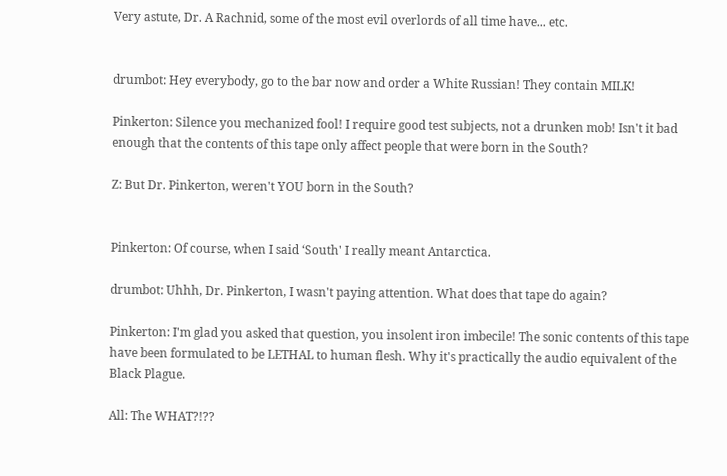Very astute, Dr. A Rachnid, some of the most evil overlords of all time have... etc.


drumbot: Hey everybody, go to the bar now and order a White Russian! They contain MILK!

Pinkerton: Silence you mechanized fool! I require good test subjects, not a drunken mob! Isn't it bad enough that the contents of this tape only affect people that were born in the South?

Z: But Dr. Pinkerton, weren't YOU born in the South?


Pinkerton: Of course, when I said ‘South' I really meant Antarctica.

drumbot: Uhhh, Dr. Pinkerton, I wasn't paying attention. What does that tape do again?

Pinkerton: I'm glad you asked that question, you insolent iron imbecile! The sonic contents of this tape have been formulated to be LETHAL to human flesh. Why it's practically the audio equivalent of the Black Plague.

All: The WHAT?!??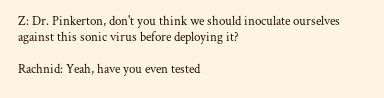Z: Dr. Pinkerton, don't you think we should inoculate ourselves against this sonic virus before deploying it?

Rachnid: Yeah, have you even tested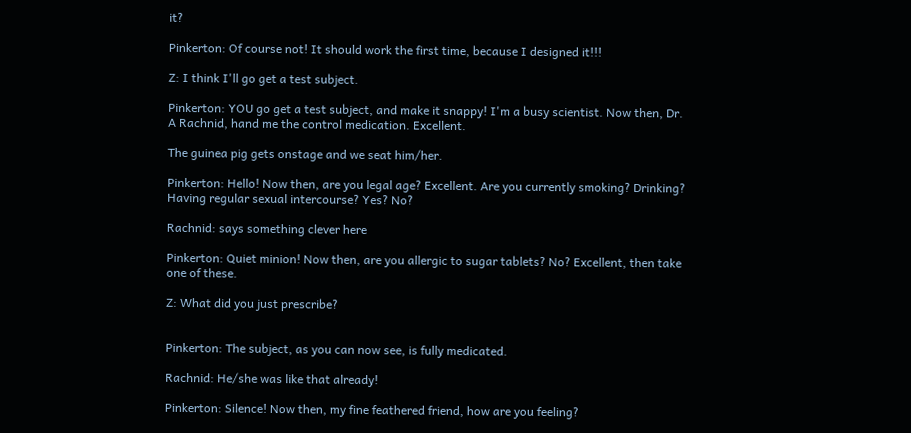it?

Pinkerton: Of course not! It should work the first time, because I designed it!!!

Z: I think I'll go get a test subject.

Pinkerton: YOU go get a test subject, and make it snappy! I'm a busy scientist. Now then, Dr. A Rachnid, hand me the control medication. Excellent.

The guinea pig gets onstage and we seat him/her.

Pinkerton: Hello! Now then, are you legal age? Excellent. Are you currently smoking? Drinking? Having regular sexual intercourse? Yes? No?

Rachnid: says something clever here

Pinkerton: Quiet minion! Now then, are you allergic to sugar tablets? No? Excellent, then take one of these.

Z: What did you just prescribe?


Pinkerton: The subject, as you can now see, is fully medicated.

Rachnid: He/she was like that already!

Pinkerton: Silence! Now then, my fine feathered friend, how are you feeling?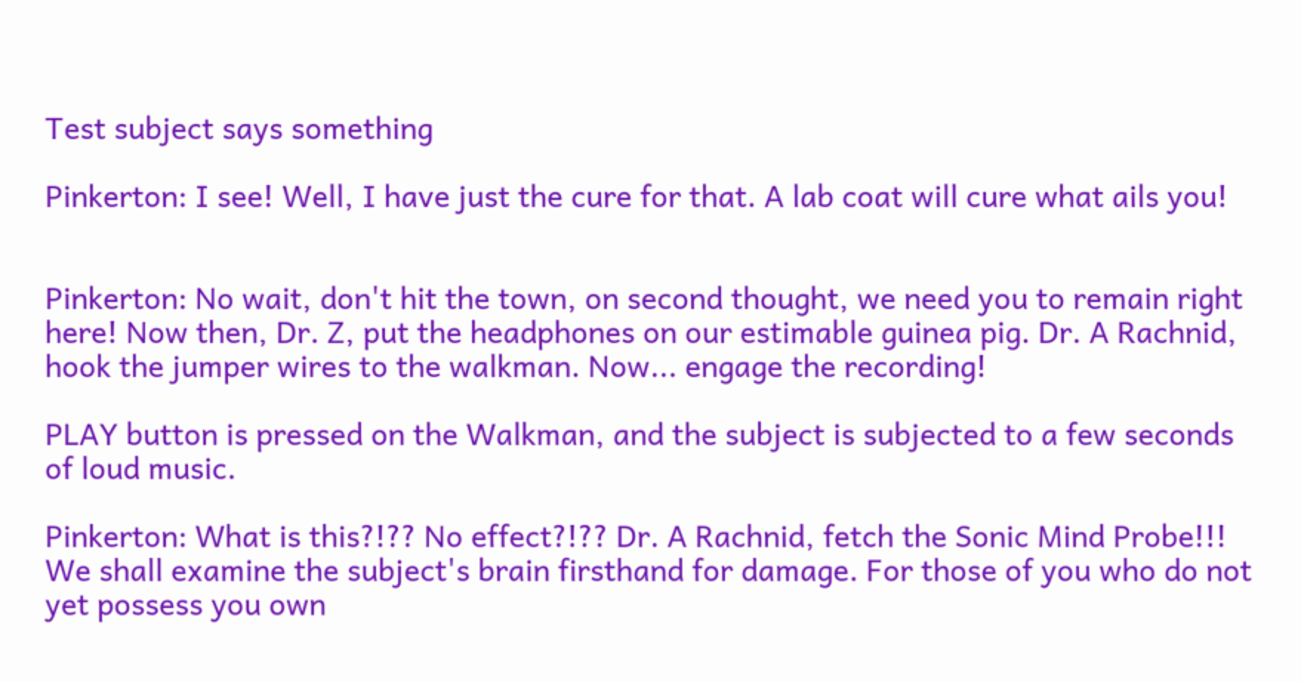Test subject says something

Pinkerton: I see! Well, I have just the cure for that. A lab coat will cure what ails you!


Pinkerton: No wait, don't hit the town, on second thought, we need you to remain right here! Now then, Dr. Z, put the headphones on our estimable guinea pig. Dr. A Rachnid, hook the jumper wires to the walkman. Now... engage the recording!

PLAY button is pressed on the Walkman, and the subject is subjected to a few seconds of loud music.

Pinkerton: What is this?!?? No effect?!?? Dr. A Rachnid, fetch the Sonic Mind Probe!!! We shall examine the subject's brain firsthand for damage. For those of you who do not yet possess you own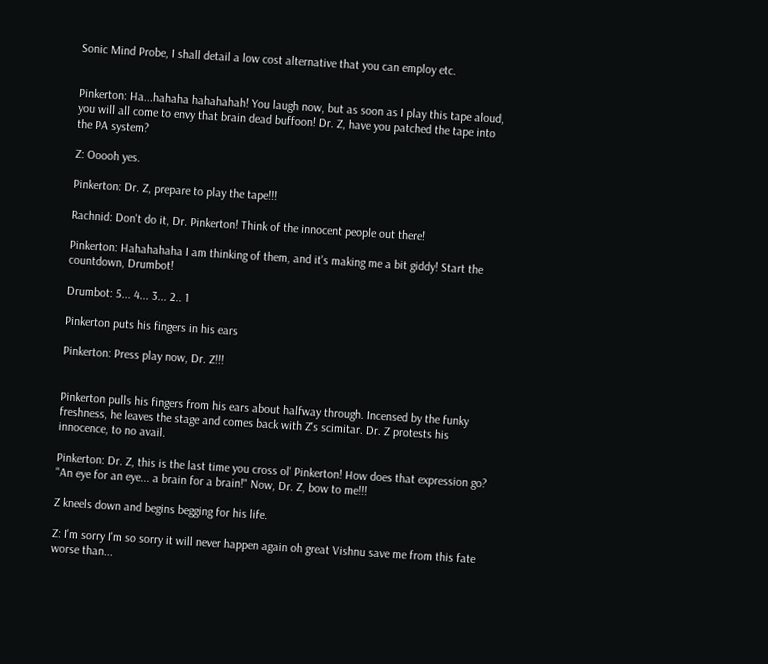Sonic Mind Probe, I shall detail a low cost alternative that you can employ etc.


Pinkerton: Ha...hahaha hahahahah! You laugh now, but as soon as I play this tape aloud, you will all come to envy that brain dead buffoon! Dr. Z, have you patched the tape into the PA system?

Z: Ooooh yes.

Pinkerton: Dr. Z, prepare to play the tape!!!

Rachnid: Don't do it, Dr. Pinkerton! Think of the innocent people out there!

Pinkerton: Hahahahaha I am thinking of them, and it's making me a bit giddy! Start the countdown, Drumbot!

Drumbot: 5... 4... 3... 2.. 1

Pinkerton puts his fingers in his ears

Pinkerton: Press play now, Dr. Z!!!


Pinkerton pulls his fingers from his ears about halfway through. Incensed by the funky freshness, he leaves the stage and comes back with Z's scimitar. Dr. Z protests his innocence, to no avail.

Pinkerton: Dr. Z, this is the last time you cross ol' Pinkerton! How does that expression go? "An eye for an eye... a brain for a brain!" Now, Dr. Z, bow to me!!!

Z kneels down and begins begging for his life.

Z: I'm sorry I'm so sorry it will never happen again oh great Vishnu save me from this fate worse than...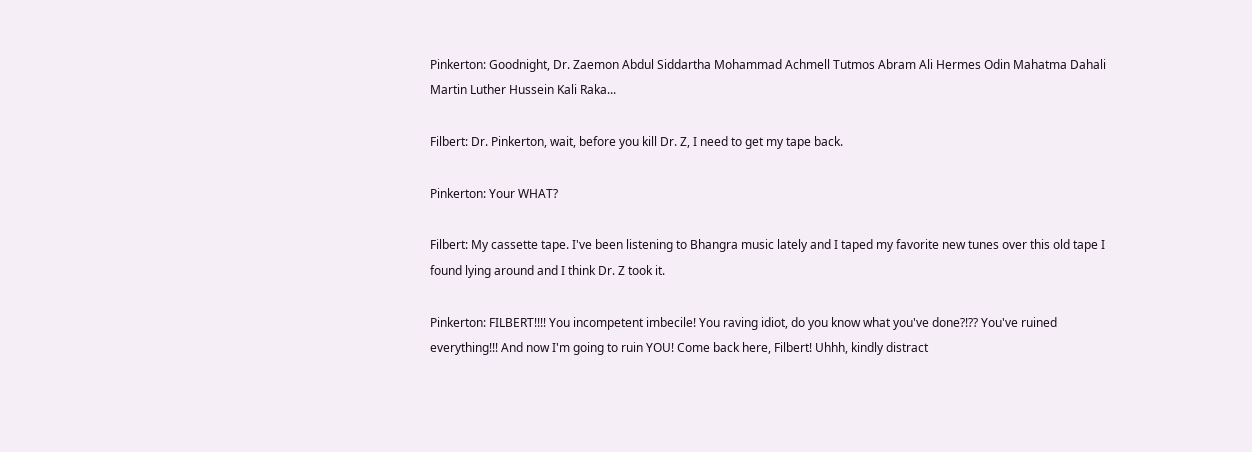Pinkerton: Goodnight, Dr. Zaemon Abdul Siddartha Mohammad Achmell Tutmos Abram Ali Hermes Odin Mahatma Dahali Martin Luther Hussein Kali Raka...

Filbert: Dr. Pinkerton, wait, before you kill Dr. Z, I need to get my tape back.

Pinkerton: Your WHAT?

Filbert: My cassette tape. I've been listening to Bhangra music lately and I taped my favorite new tunes over this old tape I found lying around and I think Dr. Z took it.

Pinkerton: FILBERT!!!! You incompetent imbecile! You raving idiot, do you know what you've done?!?? You've ruined everything!!! And now I'm going to ruin YOU! Come back here, Filbert! Uhhh, kindly distract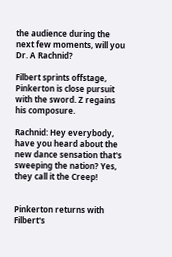the audience during the next few moments, will you Dr. A Rachnid?

Filbert sprints offstage, Pinkerton is close pursuit with the sword. Z regains his composure.

Rachnid: Hey everybody, have you heard about the new dance sensation that's sweeping the nation? Yes, they call it the Creep!


Pinkerton returns with Filbert's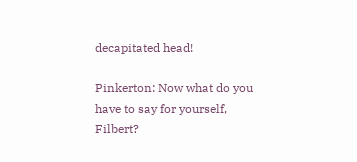decapitated head!

Pinkerton: Now what do you have to say for yourself, Filbert?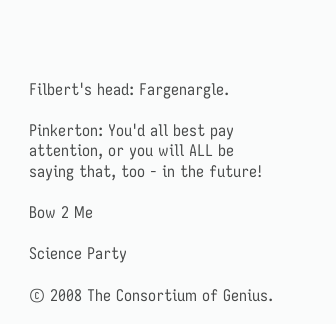Filbert's head: Fargenargle.

Pinkerton: You'd all best pay attention, or you will ALL be saying that, too - in the future!

Bow 2 Me

Science Party

© 2008 The Consortium of Genius.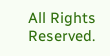All Rights Reserved.